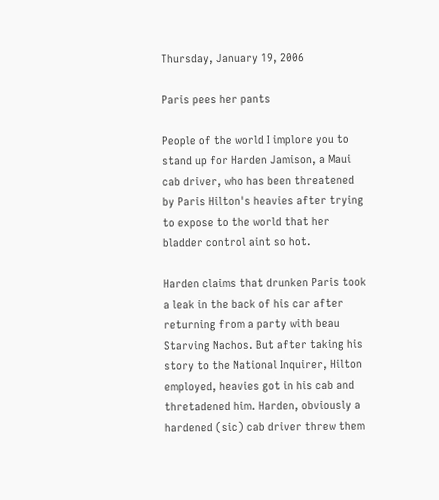Thursday, January 19, 2006

Paris pees her pants

People of the world I implore you to stand up for Harden Jamison, a Maui cab driver, who has been threatened by Paris Hilton's heavies after trying to expose to the world that her bladder control aint so hot.

Harden claims that drunken Paris took a leak in the back of his car after returning from a party with beau Starving Nachos. But after taking his story to the National Inquirer, Hilton employed, heavies got in his cab and thretadened him. Harden, obviously a hardened (sic) cab driver threw them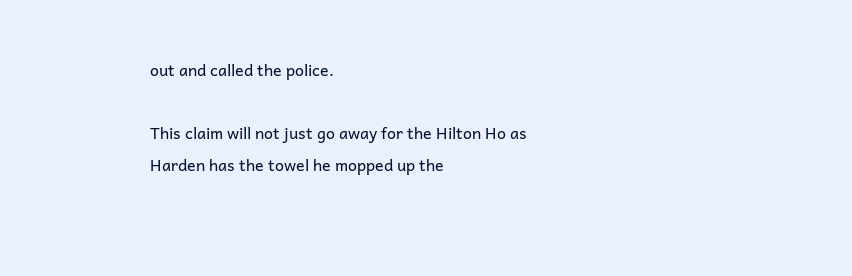out and called the police.

This claim will not just go away for the Hilton Ho as Harden has the towel he mopped up the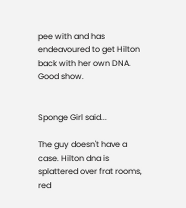pee with and has endeavoured to get Hilton back with her own DNA. Good show.


Sponge Girl said...

The guy doesn't have a case. Hilton dna is splattered over frat rooms, red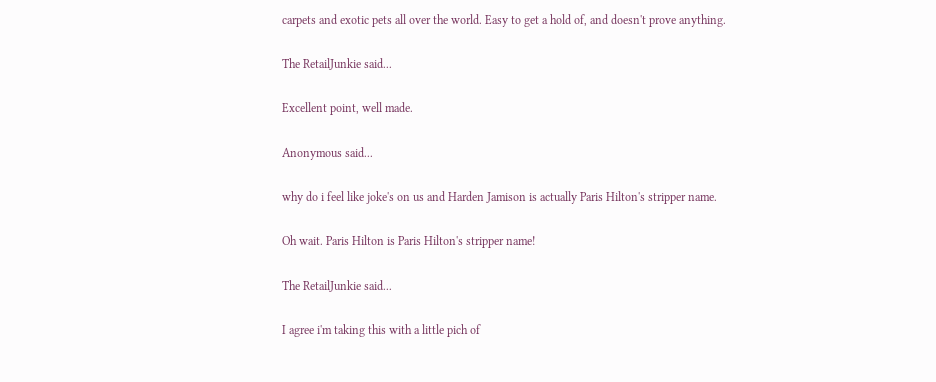carpets and exotic pets all over the world. Easy to get a hold of, and doesn't prove anything.

The RetailJunkie said...

Excellent point, well made.

Anonymous said...

why do i feel like joke's on us and Harden Jamison is actually Paris Hilton's stripper name.

Oh wait. Paris Hilton is Paris Hilton's stripper name!

The RetailJunkie said...

I agree i'm taking this with a little pich of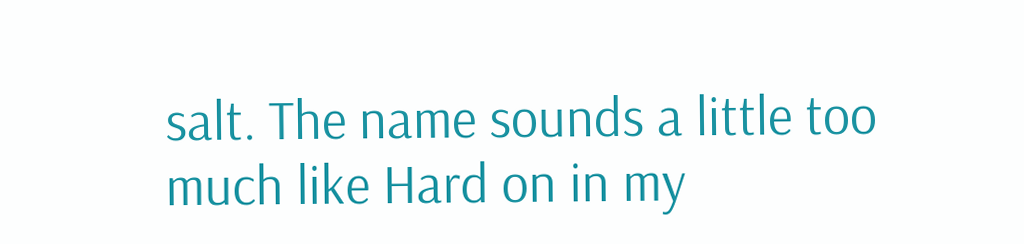salt. The name sounds a little too much like Hard on in my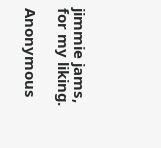jimmie jams, for my liking.

Anonymous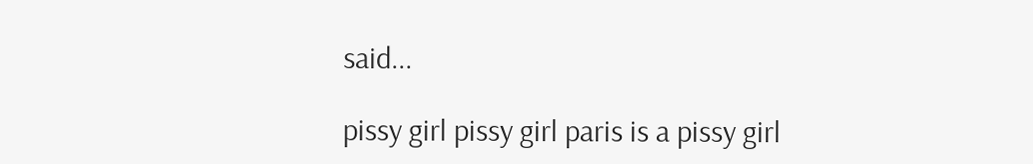said...

pissy girl pissy girl paris is a pissy girl